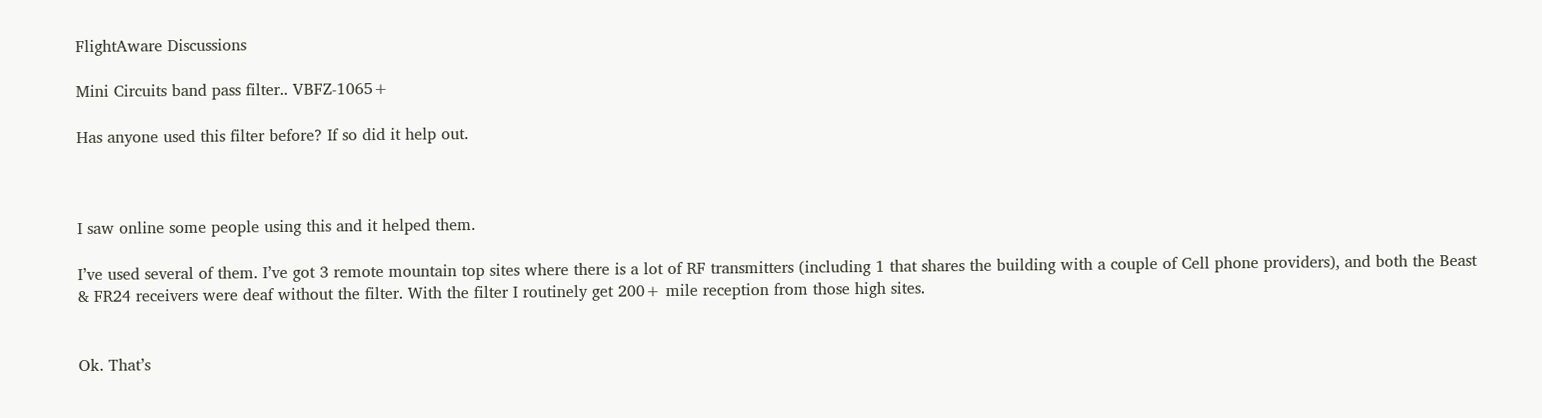FlightAware Discussions

Mini Circuits band pass filter.. VBFZ-1065+

Has anyone used this filter before? If so did it help out.



I saw online some people using this and it helped them.

I’ve used several of them. I’ve got 3 remote mountain top sites where there is a lot of RF transmitters (including 1 that shares the building with a couple of Cell phone providers), and both the Beast & FR24 receivers were deaf without the filter. With the filter I routinely get 200+ mile reception from those high sites.


Ok. That’s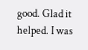good. Glad it helped. I was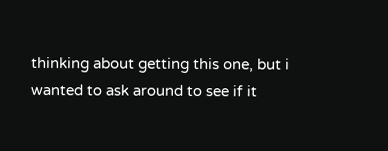thinking about getting this one, but i wanted to ask around to see if it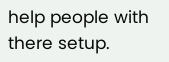help people with there setup.